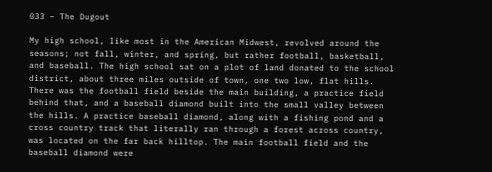033 – The Dugout

My high school, like most in the American Midwest, revolved around the seasons; not fall, winter, and spring, but rather football, basketball, and baseball. The high school sat on a plot of land donated to the school district, about three miles outside of town, one two low, flat hills. There was the football field beside the main building, a practice field behind that, and a baseball diamond built into the small valley between the hills. A practice baseball diamond, along with a fishing pond and a cross country track that literally ran through a forest across country, was located on the far back hilltop. The main football field and the baseball diamond were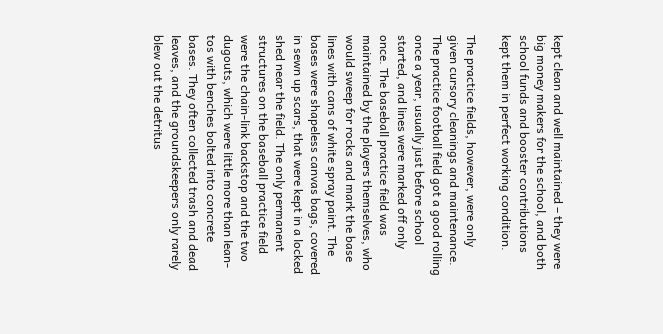kept clean and well maintained – they were big money makers for the school, and both school funds and booster contributions kept them in perfect working condition.

The practice fields, however, were only given cursory cleanings and maintenance. The practice football field got a good rolling once a year, usually just before school started, and lines were marked off only once. The baseball practice field was maintained by the players themselves, who would sweep for rocks and mark the base lines with cans of white spray paint. The bases were shapeless canvas bags, covered in sewn up scars, that were kept in a locked shed near the field. The only permanent structures on the baseball practice field were the chain-link backstop and the two dugouts, which were little more than lean-tos with benches bolted into concrete bases. They often collected trash and dead leaves, and the groundskeepers only rarely blew out the detritus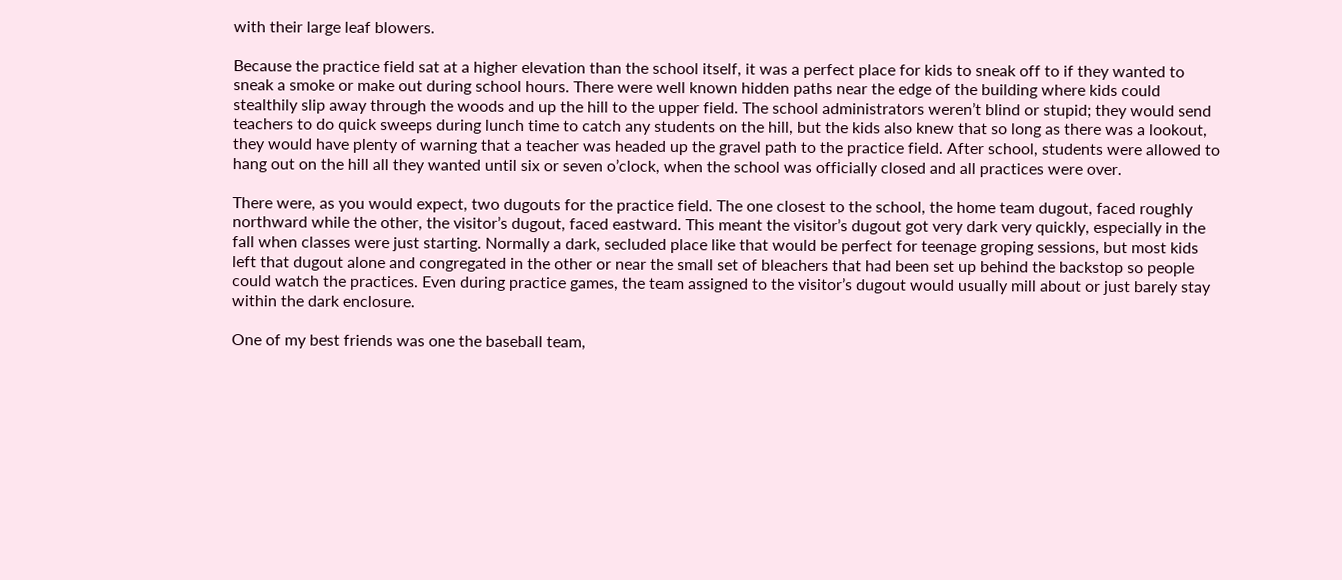with their large leaf blowers.

Because the practice field sat at a higher elevation than the school itself, it was a perfect place for kids to sneak off to if they wanted to sneak a smoke or make out during school hours. There were well known hidden paths near the edge of the building where kids could stealthily slip away through the woods and up the hill to the upper field. The school administrators weren’t blind or stupid; they would send teachers to do quick sweeps during lunch time to catch any students on the hill, but the kids also knew that so long as there was a lookout, they would have plenty of warning that a teacher was headed up the gravel path to the practice field. After school, students were allowed to hang out on the hill all they wanted until six or seven o’clock, when the school was officially closed and all practices were over.

There were, as you would expect, two dugouts for the practice field. The one closest to the school, the home team dugout, faced roughly northward while the other, the visitor’s dugout, faced eastward. This meant the visitor’s dugout got very dark very quickly, especially in the fall when classes were just starting. Normally a dark, secluded place like that would be perfect for teenage groping sessions, but most kids left that dugout alone and congregated in the other or near the small set of bleachers that had been set up behind the backstop so people could watch the practices. Even during practice games, the team assigned to the visitor’s dugout would usually mill about or just barely stay within the dark enclosure.

One of my best friends was one the baseball team,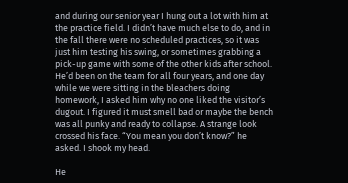and during our senior year I hung out a lot with him at the practice field. I didn’t have much else to do, and in the fall there were no scheduled practices, so it was just him testing his swing, or sometimes grabbing a pick-up game with some of the other kids after school. He’d been on the team for all four years, and one day while we were sitting in the bleachers doing homework, I asked him why no one liked the visitor’s dugout. I figured it must smell bad or maybe the bench was all punky and ready to collapse. A strange look crossed his face. “You mean you don’t know?” he asked. I shook my head.

He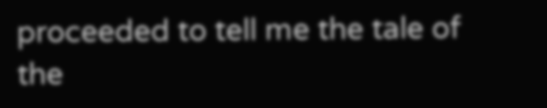proceeded to tell me the tale of the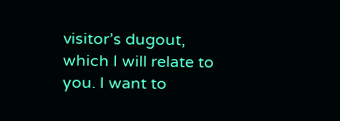visitor’s dugout, which I will relate to you. I want to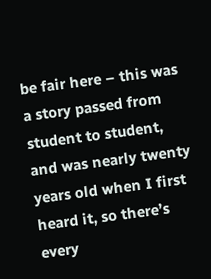be fair here – this was a story passed from student to student, and was nearly twenty years old when I first heard it, so there’s every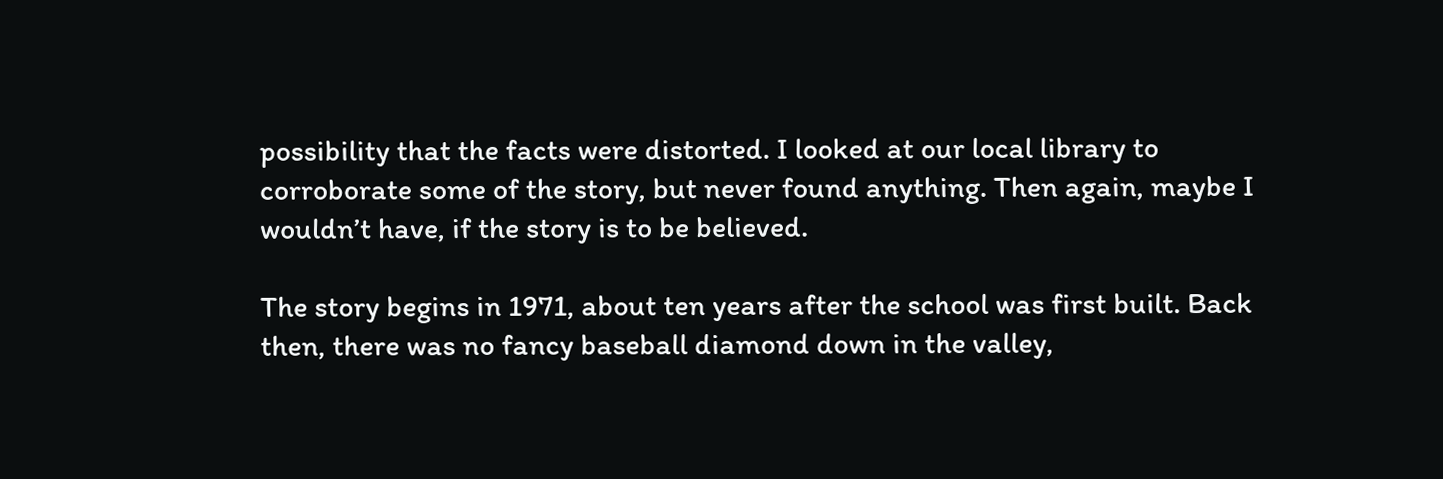possibility that the facts were distorted. I looked at our local library to corroborate some of the story, but never found anything. Then again, maybe I wouldn’t have, if the story is to be believed.

The story begins in 1971, about ten years after the school was first built. Back then, there was no fancy baseball diamond down in the valley,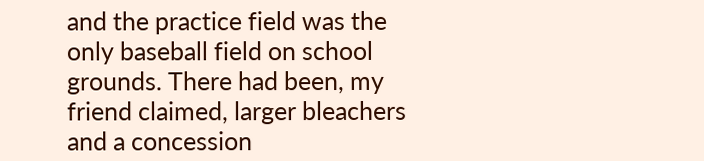and the practice field was the only baseball field on school grounds. There had been, my friend claimed, larger bleachers and a concession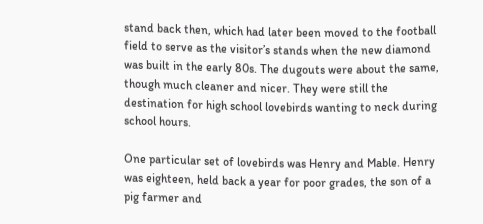stand back then, which had later been moved to the football field to serve as the visitor’s stands when the new diamond was built in the early 80s. The dugouts were about the same, though much cleaner and nicer. They were still the destination for high school lovebirds wanting to neck during school hours.

One particular set of lovebirds was Henry and Mable. Henry was eighteen, held back a year for poor grades, the son of a pig farmer and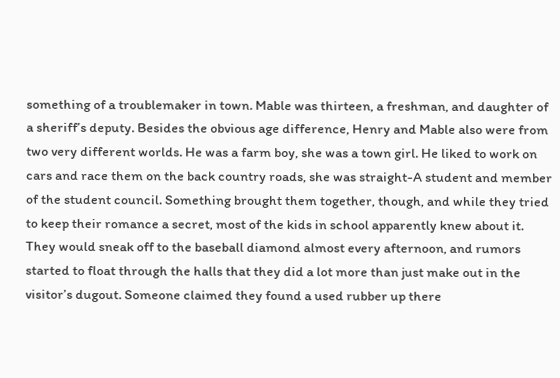something of a troublemaker in town. Mable was thirteen, a freshman, and daughter of a sheriff’s deputy. Besides the obvious age difference, Henry and Mable also were from two very different worlds. He was a farm boy, she was a town girl. He liked to work on cars and race them on the back country roads, she was straight-A student and member of the student council. Something brought them together, though, and while they tried to keep their romance a secret, most of the kids in school apparently knew about it. They would sneak off to the baseball diamond almost every afternoon, and rumors started to float through the halls that they did a lot more than just make out in the visitor’s dugout. Someone claimed they found a used rubber up there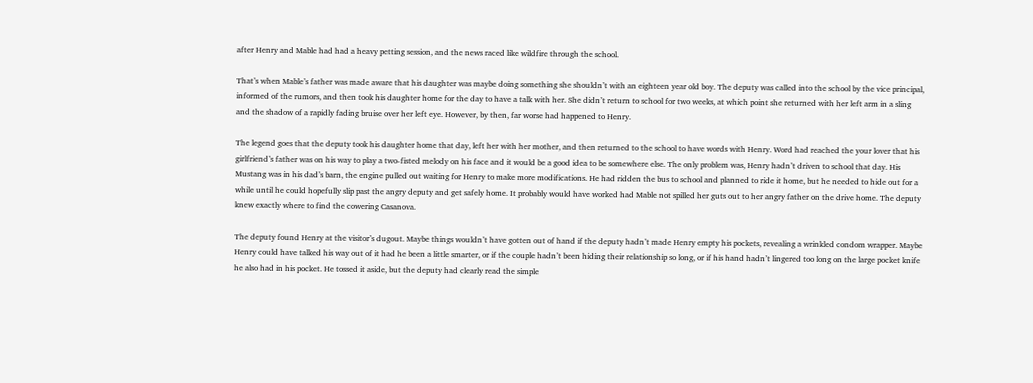after Henry and Mable had had a heavy petting session, and the news raced like wildfire through the school.

That’s when Mable’s father was made aware that his daughter was maybe doing something she shouldn’t with an eighteen year old boy. The deputy was called into the school by the vice principal, informed of the rumors, and then took his daughter home for the day to have a talk with her. She didn’t return to school for two weeks, at which point she returned with her left arm in a sling and the shadow of a rapidly fading bruise over her left eye. However, by then, far worse had happened to Henry.

The legend goes that the deputy took his daughter home that day, left her with her mother, and then returned to the school to have words with Henry. Word had reached the your lover that his girlfriend’s father was on his way to play a two-fisted melody on his face and it would be a good idea to be somewhere else. The only problem was, Henry hadn’t driven to school that day. His Mustang was in his dad’s barn, the engine pulled out waiting for Henry to make more modifications. He had ridden the bus to school and planned to ride it home, but he needed to hide out for a while until he could hopefully slip past the angry deputy and get safely home. It probably would have worked had Mable not spilled her guts out to her angry father on the drive home. The deputy knew exactly where to find the cowering Casanova.

The deputy found Henry at the visitor’s dugout. Maybe things wouldn’t have gotten out of hand if the deputy hadn’t made Henry empty his pockets, revealing a wrinkled condom wrapper. Maybe Henry could have talked his way out of it had he been a little smarter, or if the couple hadn’t been hiding their relationship so long, or if his hand hadn’t lingered too long on the large pocket knife he also had in his pocket. He tossed it aside, but the deputy had clearly read the simple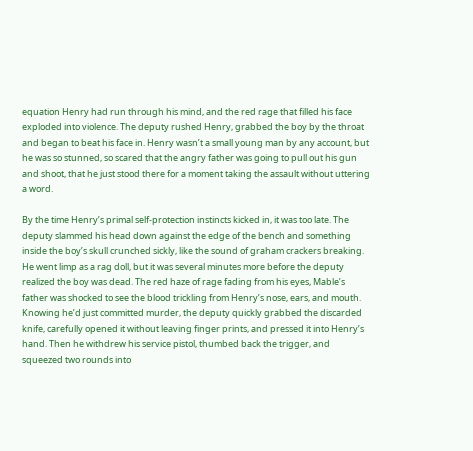equation Henry had run through his mind, and the red rage that filled his face exploded into violence. The deputy rushed Henry, grabbed the boy by the throat and began to beat his face in. Henry wasn’t a small young man by any account, but he was so stunned, so scared that the angry father was going to pull out his gun and shoot, that he just stood there for a moment taking the assault without uttering a word.

By the time Henry’s primal self-protection instincts kicked in, it was too late. The deputy slammed his head down against the edge of the bench and something inside the boy’s skull crunched sickly, like the sound of graham crackers breaking. He went limp as a rag doll, but it was several minutes more before the deputy realized the boy was dead. The red haze of rage fading from his eyes, Mable’s father was shocked to see the blood trickling from Henry’s nose, ears, and mouth. Knowing he’d just committed murder, the deputy quickly grabbed the discarded knife, carefully opened it without leaving finger prints, and pressed it into Henry’s hand. Then he withdrew his service pistol, thumbed back the trigger, and squeezed two rounds into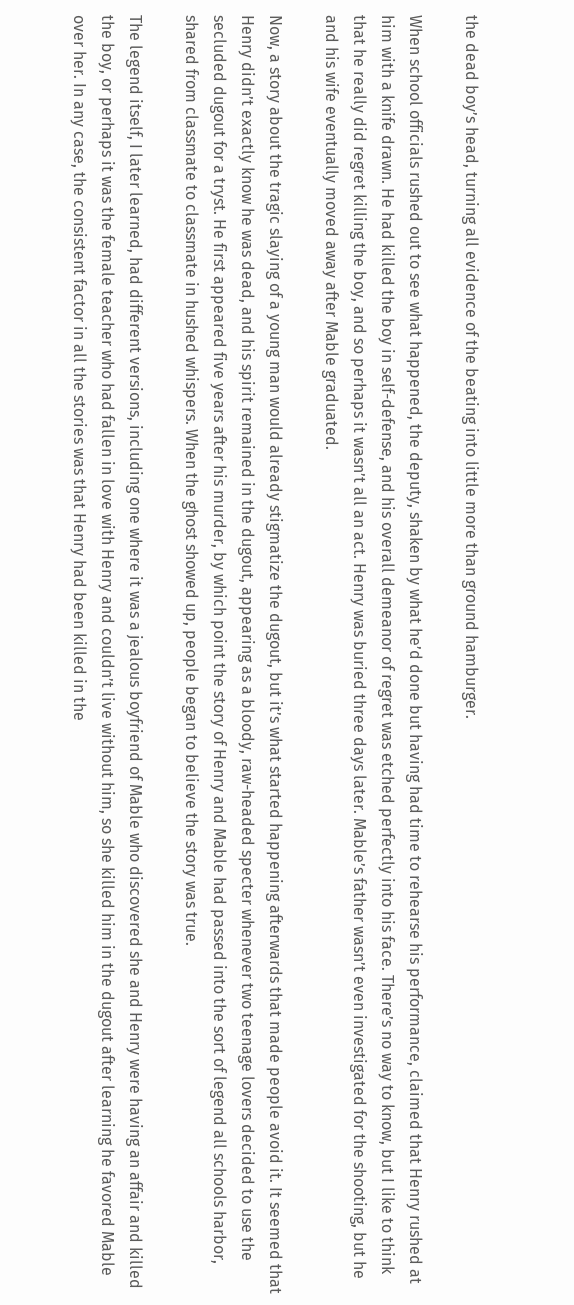the dead boy’s head, turning all evidence of the beating into little more than ground hamburger.

When school officials rushed out to see what happened, the deputy, shaken by what he’d done but having had time to rehearse his performance, claimed that Henry rushed at him with a knife drawn. He had killed the boy in self-defense, and his overall demeanor of regret was etched perfectly into his face. There’s no way to know, but I like to think that he really did regret killing the boy, and so perhaps it wasn’t all an act. Henry was buried three days later. Mable’s father wasn’t even investigated for the shooting, but he and his wife eventually moved away after Mable graduated.

Now, a story about the tragic slaying of a young man would already stigmatize the dugout, but it’s what started happening afterwards that made people avoid it. It seemed that Henry didn’t exactly know he was dead, and his spirit remained in the dugout, appearing as a bloody, raw-headed specter whenever two teenage lovers decided to use the secluded dugout for a tryst. He first appeared five years after his murder, by which point the story of Henry and Mable had passed into the sort of legend all schools harbor, shared from classmate to classmate in hushed whispers. When the ghost showed up, people began to believe the story was true.

The legend itself, I later learned, had different versions, including one where it was a jealous boyfriend of Mable who discovered she and Henry were having an affair and killed the boy, or perhaps it was the female teacher who had fallen in love with Henry and couldn’t live without him, so she killed him in the dugout after learning he favored Mable over her. In any case, the consistent factor in all the stories was that Henry had been killed in the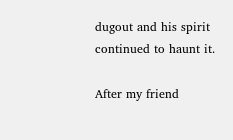dugout and his spirit continued to haunt it.

After my friend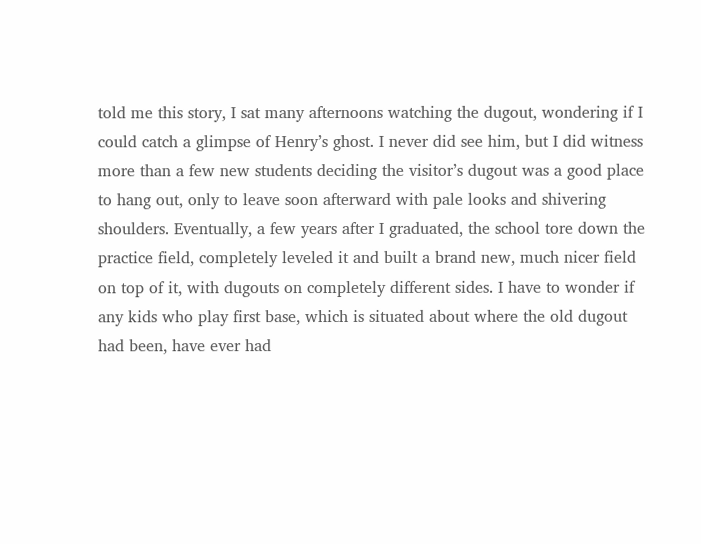told me this story, I sat many afternoons watching the dugout, wondering if I could catch a glimpse of Henry’s ghost. I never did see him, but I did witness more than a few new students deciding the visitor’s dugout was a good place to hang out, only to leave soon afterward with pale looks and shivering shoulders. Eventually, a few years after I graduated, the school tore down the practice field, completely leveled it and built a brand new, much nicer field on top of it, with dugouts on completely different sides. I have to wonder if any kids who play first base, which is situated about where the old dugout had been, have ever had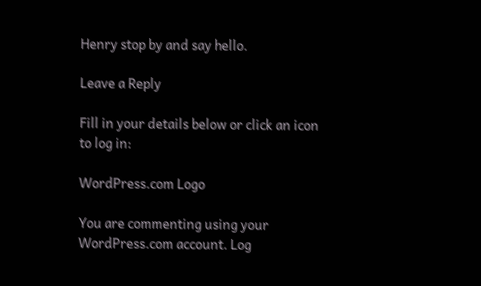Henry stop by and say hello.

Leave a Reply

Fill in your details below or click an icon to log in:

WordPress.com Logo

You are commenting using your WordPress.com account. Log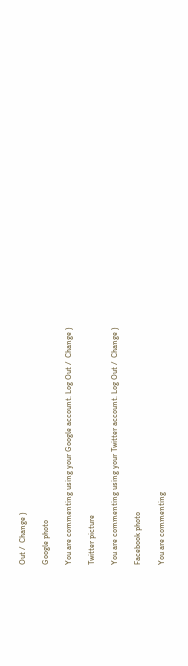Out /  Change )

Google photo

You are commenting using your Google account. Log Out /  Change )

Twitter picture

You are commenting using your Twitter account. Log Out /  Change )

Facebook photo

You are commenting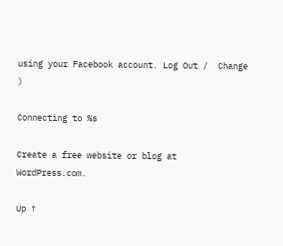using your Facebook account. Log Out /  Change )

Connecting to %s

Create a free website or blog at WordPress.com.

Up ↑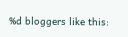%d bloggers like this: